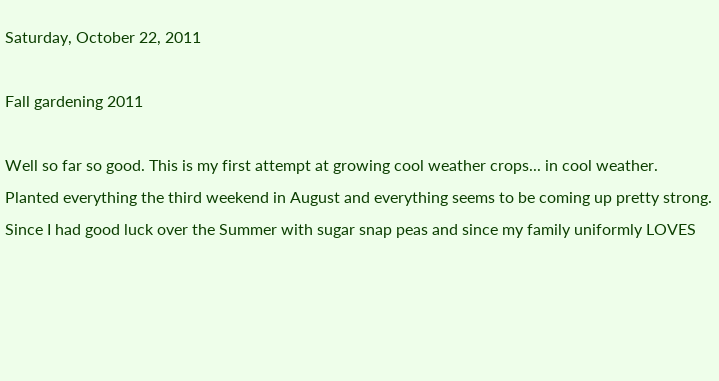Saturday, October 22, 2011

Fall gardening 2011

Well so far so good. This is my first attempt at growing cool weather crops... in cool weather. Planted everything the third weekend in August and everything seems to be coming up pretty strong. Since I had good luck over the Summer with sugar snap peas and since my family uniformly LOVES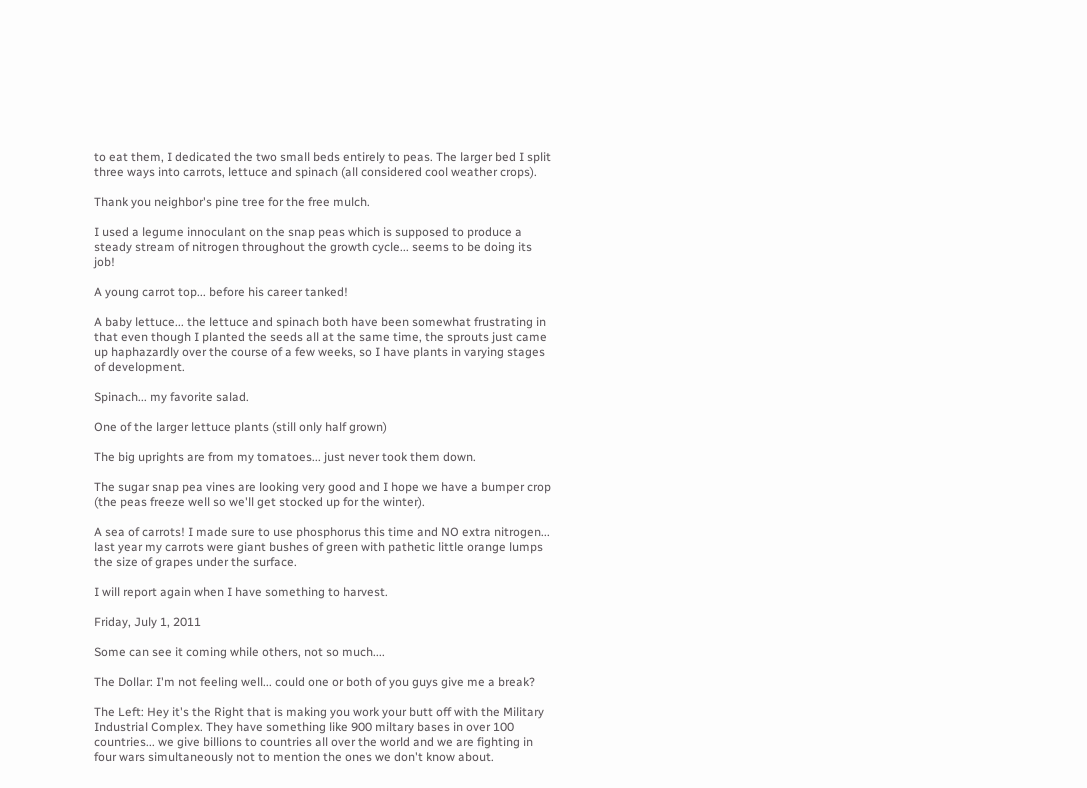to eat them, I dedicated the two small beds entirely to peas. The larger bed I split three ways into carrots, lettuce and spinach (all considered cool weather crops).

Thank you neighbor's pine tree for the free mulch.

I used a legume innoculant on the snap peas which is supposed to produce a steady stream of nitrogen throughout the growth cycle... seems to be doing its job!

A young carrot top... before his career tanked!

A baby lettuce... the lettuce and spinach both have been somewhat frustrating in that even though I planted the seeds all at the same time, the sprouts just came up haphazardly over the course of a few weeks, so I have plants in varying stages of development.

Spinach... my favorite salad.

One of the larger lettuce plants (still only half grown)

The big uprights are from my tomatoes... just never took them down.

The sugar snap pea vines are looking very good and I hope we have a bumper crop (the peas freeze well so we'll get stocked up for the winter).

A sea of carrots! I made sure to use phosphorus this time and NO extra nitrogen... last year my carrots were giant bushes of green with pathetic little orange lumps the size of grapes under the surface.

I will report again when I have something to harvest.

Friday, July 1, 2011

Some can see it coming while others, not so much....

The Dollar: I'm not feeling well... could one or both of you guys give me a break?

The Left: Hey it's the Right that is making you work your butt off with the Military Industrial Complex. They have something like 900 miltary bases in over 100 countries... we give billions to countries all over the world and we are fighting in four wars simultaneously not to mention the ones we don't know about.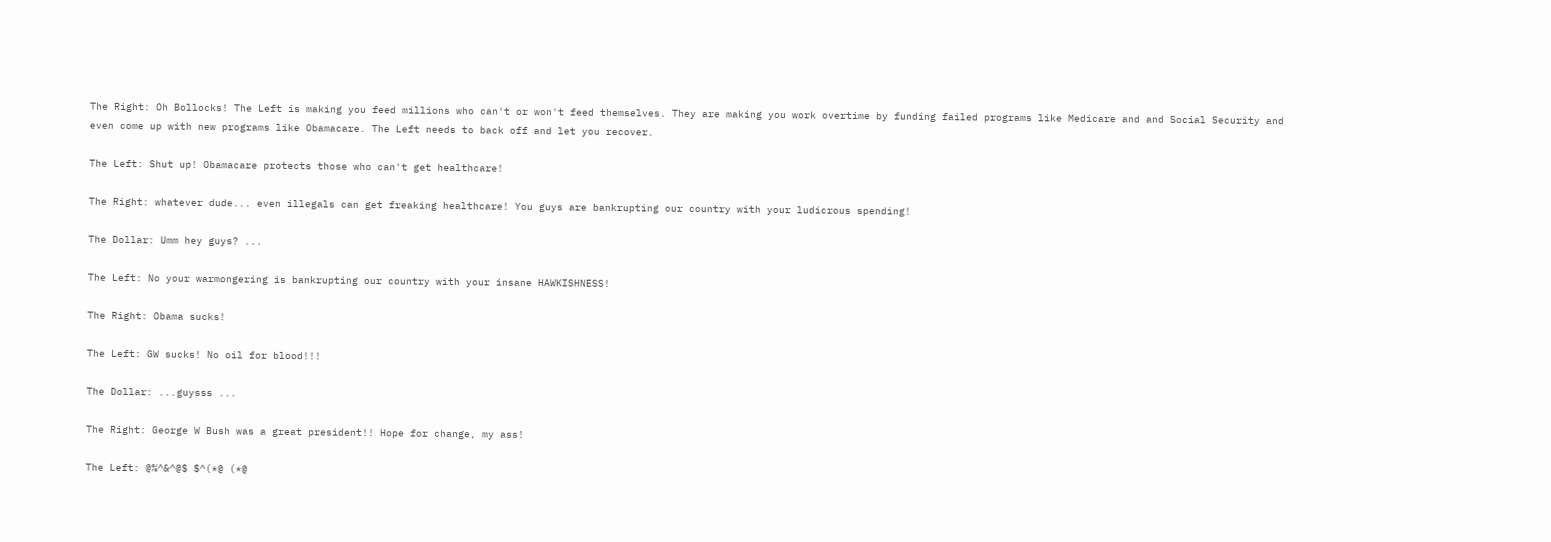The Right: Oh Bollocks! The Left is making you feed millions who can't or won't feed themselves. They are making you work overtime by funding failed programs like Medicare and and Social Security and even come up with new programs like Obamacare. The Left needs to back off and let you recover.

The Left: Shut up! Obamacare protects those who can't get healthcare!

The Right: whatever dude... even illegals can get freaking healthcare! You guys are bankrupting our country with your ludicrous spending!

The Dollar: Umm hey guys? ...

The Left: No your warmongering is bankrupting our country with your insane HAWKISHNESS!

The Right: Obama sucks!

The Left: GW sucks! No oil for blood!!!

The Dollar: ...guysss ...

The Right: George W Bush was a great president!! Hope for change, my ass!

The Left: @%^&^@$ $^(*@ (*@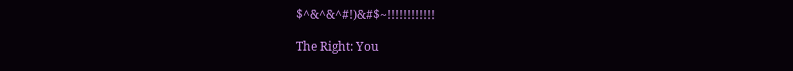$^&^&^#!)&#$~!!!!!!!!!!!!

The Right: You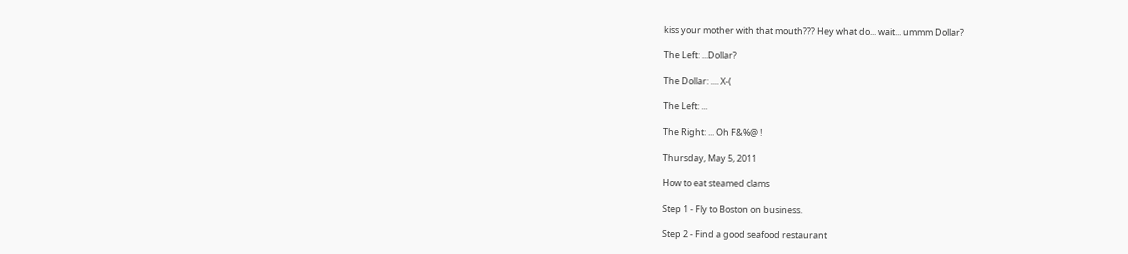kiss your mother with that mouth??? Hey what do... wait... ummm Dollar?

The Left: ...Dollar?

The Dollar: .... X-(

The Left: ...

The Right: ... Oh F&%@ !

Thursday, May 5, 2011

How to eat steamed clams

Step 1 - Fly to Boston on business.

Step 2 - Find a good seafood restaurant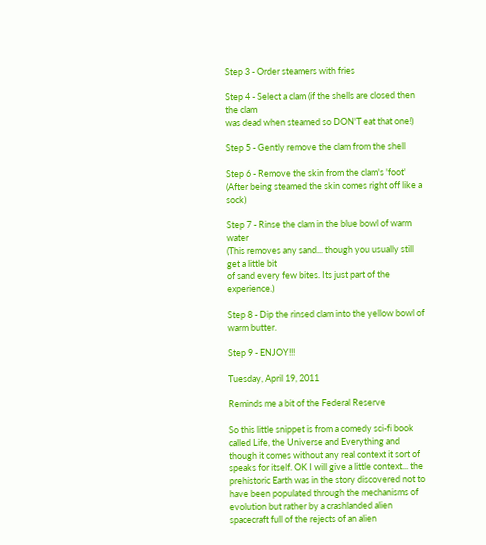Step 3 - Order steamers with fries

Step 4 - Select a clam (if the shells are closed then the clam
was dead when steamed so DON'T eat that one!)

Step 5 - Gently remove the clam from the shell

Step 6 - Remove the skin from the clam's 'foot'
(After being steamed the skin comes right off like a sock)

Step 7 - Rinse the clam in the blue bowl of warm water
(This removes any sand... though you usually still get a little bit
of sand every few bites. Its just part of the experience.)

Step 8 - Dip the rinsed clam into the yellow bowl of warm butter.

Step 9 - ENJOY!!!

Tuesday, April 19, 2011

Reminds me a bit of the Federal Reserve

So this little snippet is from a comedy sci-fi book called Life, the Universe and Everything and though it comes without any real context it sort of speaks for itself. OK I will give a little context... the prehistoric Earth was in the story discovered not to have been populated through the mechanisms of evolution but rather by a crashlanded alien spacecraft full of the rejects of an alien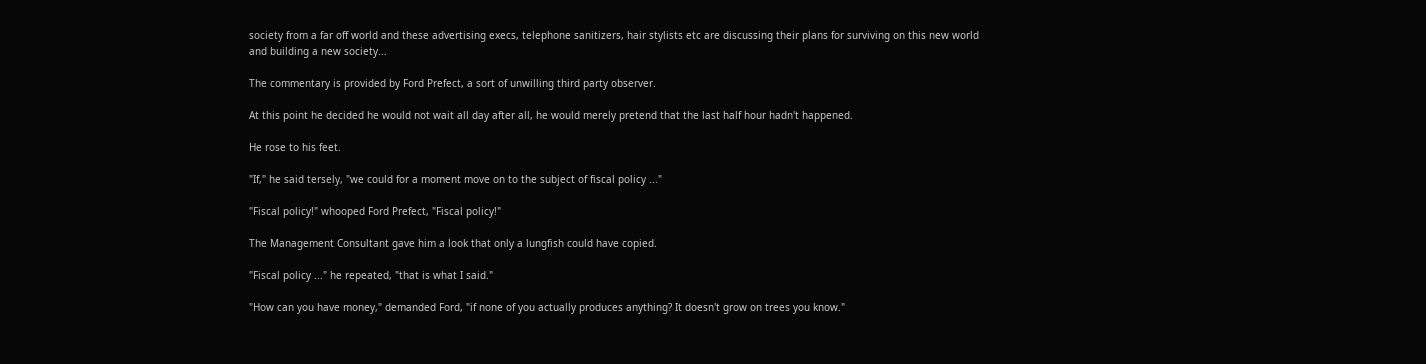society from a far off world and these advertising execs, telephone sanitizers, hair stylists etc are discussing their plans for surviving on this new world and building a new society...

The commentary is provided by Ford Prefect, a sort of unwilling third party observer.

At this point he decided he would not wait all day after all, he would merely pretend that the last half hour hadn't happened.

He rose to his feet.

"If," he said tersely, "we could for a moment move on to the subject of fiscal policy ..."

"Fiscal policy!" whooped Ford Prefect, "Fiscal policy!"

The Management Consultant gave him a look that only a lungfish could have copied.

"Fiscal policy ..." he repeated, "that is what I said."

"How can you have money," demanded Ford, "if none of you actually produces anything? It doesn't grow on trees you know."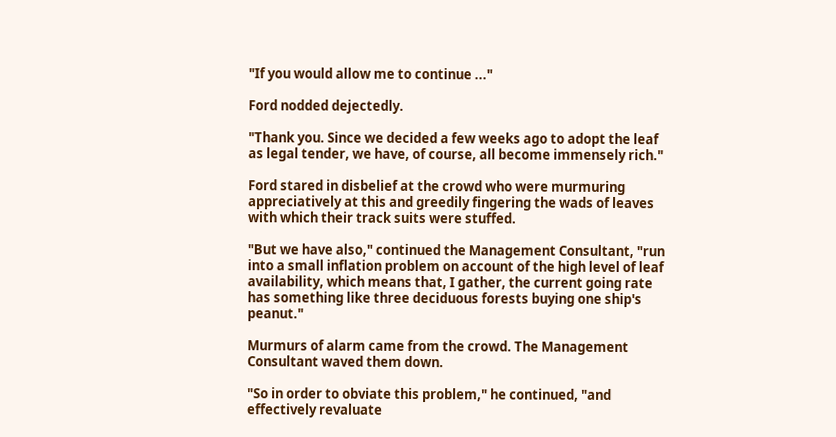"If you would allow me to continue ..."

Ford nodded dejectedly.

"Thank you. Since we decided a few weeks ago to adopt the leaf as legal tender, we have, of course, all become immensely rich."

Ford stared in disbelief at the crowd who were murmuring appreciatively at this and greedily fingering the wads of leaves with which their track suits were stuffed.

"But we have also," continued the Management Consultant, "run into a small inflation problem on account of the high level of leaf availability, which means that, I gather, the current going rate has something like three deciduous forests buying one ship's peanut."

Murmurs of alarm came from the crowd. The Management Consultant waved them down.

"So in order to obviate this problem," he continued, "and effectively revaluate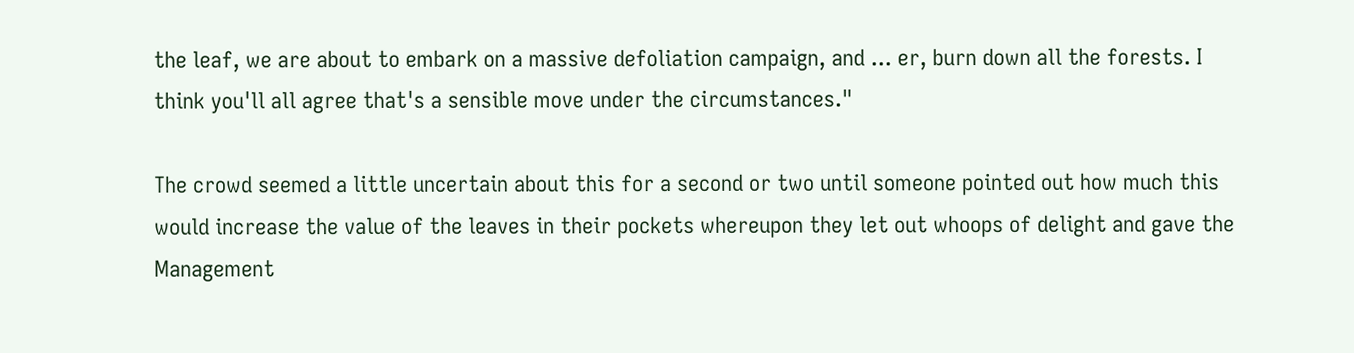the leaf, we are about to embark on a massive defoliation campaign, and ... er, burn down all the forests. I think you'll all agree that's a sensible move under the circumstances."

The crowd seemed a little uncertain about this for a second or two until someone pointed out how much this would increase the value of the leaves in their pockets whereupon they let out whoops of delight and gave the Management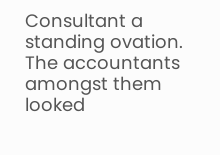Consultant a standing ovation. The accountants amongst them looked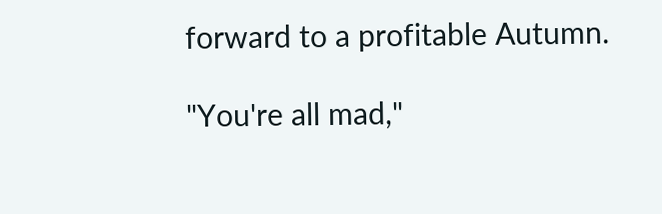forward to a profitable Autumn.

"You're all mad,"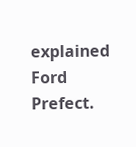explained Ford Prefect.